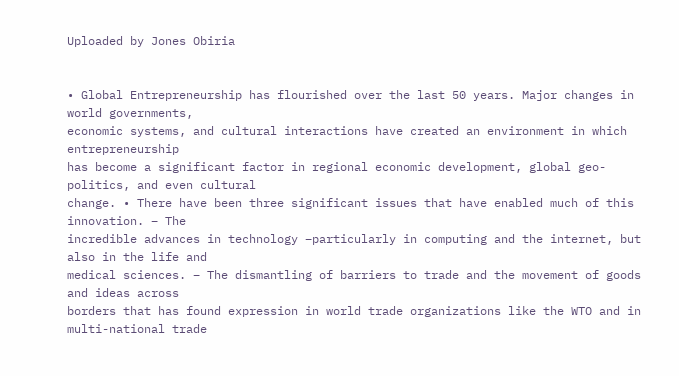Uploaded by Jones Obiria


• Global Entrepreneurship has flourished over the last 50 years. Major changes in world governments,
economic systems, and cultural interactions have created an environment in which entrepreneurship
has become a significant factor in regional economic development, global geo-politics, and even cultural
change. • There have been three significant issues that have enabled much of this innovation. – The
incredible advances in technology –particularly in computing and the internet, but also in the life and
medical sciences. – The dismantling of barriers to trade and the movement of goods and ideas across
borders that has found expression in world trade organizations like the WTO and in multi-national trade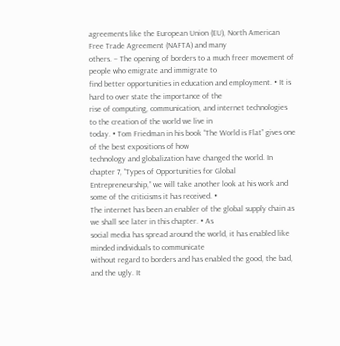agreements like the European Union (EU), North American Free Trade Agreement (NAFTA) and many
others. – The opening of borders to a much freer movement of people who emigrate and immigrate to
find better opportunities in education and employment. • It is hard to over state the importance of the
rise of computing, communication, and internet technologies to the creation of the world we live in
today. • Tom Friedman in his book “The World is Flat” gives one of the best expositions of how
technology and globalization have changed the world. In chapter 7, “Types of Opportunities for Global
Entrepreneurship,” we will take another look at his work and some of the criticisms it has received. •
The internet has been an enabler of the global supply chain as we shall see later in this chapter. • As
social media has spread around the world, it has enabled like minded individuals to communicate
without regard to borders and has enabled the good, the bad, and the ugly. It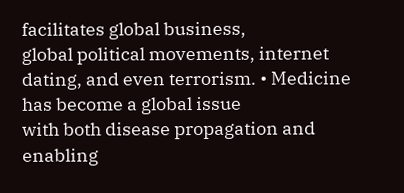facilitates global business,
global political movements, internet dating, and even terrorism. • Medicine has become a global issue
with both disease propagation and enabling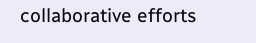collaborative efforts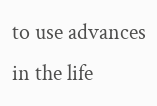to use advances in the life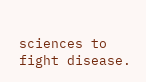sciences to
fight disease.